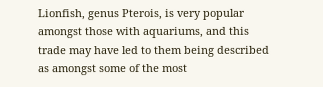Lionfish, genus Pterois, is very popular amongst those with aquariums, and this trade may have led to them being described as amongst some of the most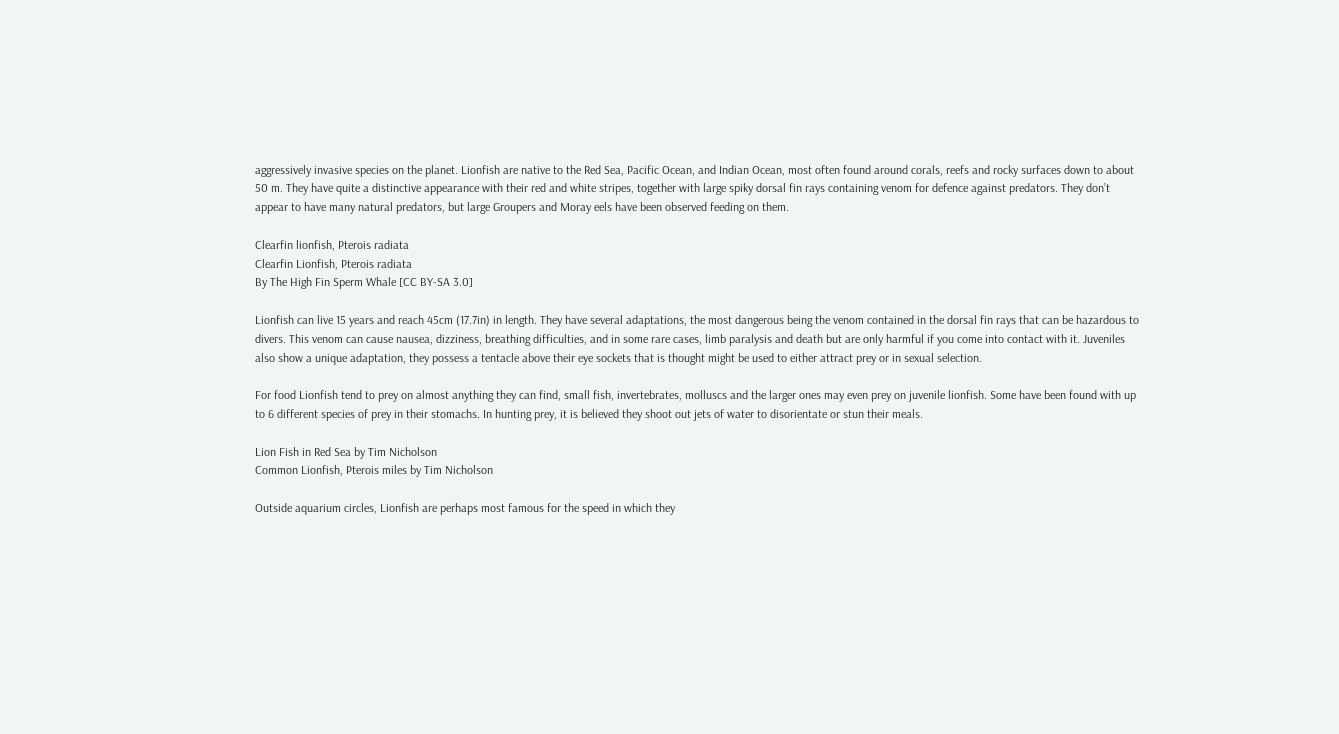aggressively invasive species on the planet. Lionfish are native to the Red Sea, Pacific Ocean, and Indian Ocean, most often found around corals, reefs and rocky surfaces down to about 50 m. They have quite a distinctive appearance with their red and white stripes, together with large spiky dorsal fin rays containing venom for defence against predators. They don’t appear to have many natural predators, but large Groupers and Moray eels have been observed feeding on them.

Clearfin lionfish, Pterois radiata
Clearfin Lionfish, Pterois radiata
By The High Fin Sperm Whale [CC BY-SA 3.0]

Lionfish can live 15 years and reach 45cm (17.7in) in length. They have several adaptations, the most dangerous being the venom contained in the dorsal fin rays that can be hazardous to divers. This venom can cause nausea, dizziness, breathing difficulties, and in some rare cases, limb paralysis and death but are only harmful if you come into contact with it. Juveniles also show a unique adaptation, they possess a tentacle above their eye sockets that is thought might be used to either attract prey or in sexual selection.

For food Lionfish tend to prey on almost anything they can find, small fish, invertebrates, molluscs and the larger ones may even prey on juvenile lionfish. Some have been found with up to 6 different species of prey in their stomachs. In hunting prey, it is believed they shoot out jets of water to disorientate or stun their meals.

Lion Fish in Red Sea by Tim Nicholson
Common Lionfish, Pterois miles by Tim Nicholson

Outside aquarium circles, Lionfish are perhaps most famous for the speed in which they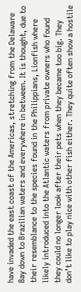have invaded the east coast of the Americas, stretching from the Delaware Bay down to Brazilian waters and everywhere in between. It is thought, due to their resemblance to the species found in the Philippians, Lionfish where likely introduced into the Atlantic waters from private owners who found they could no longer look after their pets when they became too big. They don’t like to play nice with other fish either. They quite often show a hostile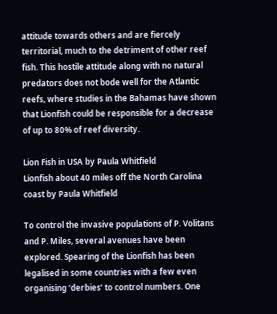attitude towards others and are fiercely territorial, much to the detriment of other reef fish. This hostile attitude along with no natural predators does not bode well for the Atlantic reefs, where studies in the Bahamas have shown that Lionfish could be responsible for a decrease of up to 80% of reef diversity.

Lion Fish in USA by Paula Whitfield
Lionfish about 40 miles off the North Carolina coast by Paula Whitfield

To control the invasive populations of P. Volitans and P. Miles, several avenues have been explored. Spearing of the Lionfish has been legalised in some countries with a few even organising ‘derbies’ to control numbers. One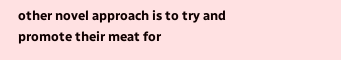other novel approach is to try and promote their meat for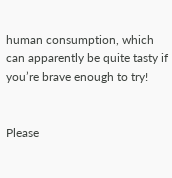human consumption, which can apparently be quite tasty if you’re brave enough to try!


Please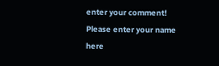enter your comment!
Please enter your name here